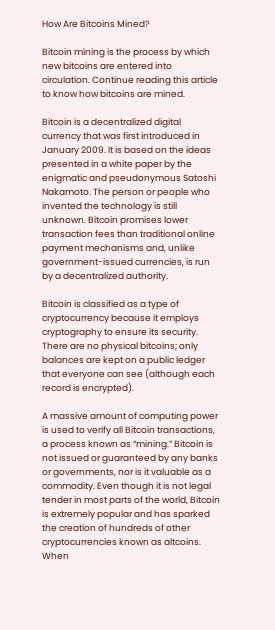How Are Bitcoins Mined?

Bitcoin mining is the process by which new bitcoins are entered into circulation. Continue reading this article to know how bitcoins are mined.

Bitcoin is a decentralized digital currency that was first introduced in January 2009. It is based on the ideas presented in a white paper by the enigmatic and pseudonymous Satoshi Nakamoto. The person or people who invented the technology is still unknown. Bitcoin promises lower transaction fees than traditional online payment mechanisms and, unlike government-issued currencies, is run by a decentralized authority.

Bitcoin is classified as a type of cryptocurrency because it employs cryptography to ensure its security. There are no physical bitcoins; only balances are kept on a public ledger that everyone can see (although each record is encrypted).

A massive amount of computing power is used to verify all Bitcoin transactions, a process known as “mining.” Bitcoin is not issued or guaranteed by any banks or governments, nor is it valuable as a commodity. Even though it is not legal tender in most parts of the world, Bitcoin is extremely popular and has sparked the creation of hundreds of other cryptocurrencies known as altcoins. When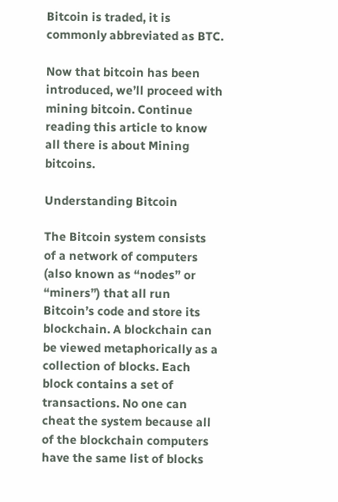Bitcoin is traded, it is commonly abbreviated as BTC.

Now that bitcoin has been introduced, we’ll proceed with mining bitcoin. Continue reading this article to know all there is about Mining bitcoins.

Understanding Bitcoin

The Bitcoin system consists  of a network of computers (also known as “nodes” or “miners”) that all run Bitcoin’s code and store its blockchain. A blockchain can be viewed metaphorically as a collection of blocks. Each block contains a set of transactions. No one can cheat the system because all of the blockchain computers have the same list of blocks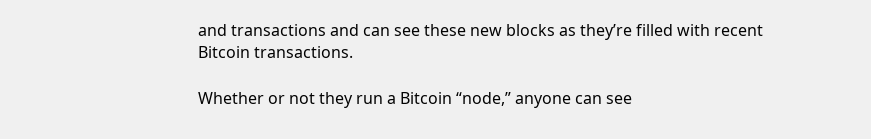and transactions and can see these new blocks as they’re filled with recent Bitcoin transactions.

Whether or not they run a Bitcoin “node,” anyone can see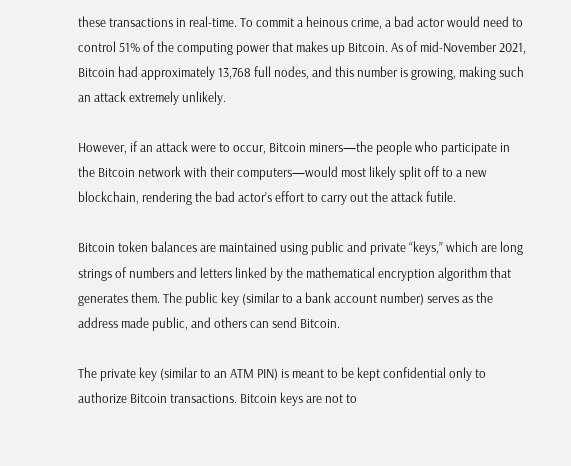these transactions in real-time. To commit a heinous crime, a bad actor would need to control 51% of the computing power that makes up Bitcoin. As of mid-November 2021, Bitcoin had approximately 13,768 full nodes, and this number is growing, making such an attack extremely unlikely.

However, if an attack were to occur, Bitcoin miners—the people who participate in the Bitcoin network with their computers—would most likely split off to a new blockchain, rendering the bad actor’s effort to carry out the attack futile.

Bitcoin token balances are maintained using public and private “keys,” which are long strings of numbers and letters linked by the mathematical encryption algorithm that generates them. The public key (similar to a bank account number) serves as the address made public, and others can send Bitcoin.

The private key (similar to an ATM PIN) is meant to be kept confidential only to authorize Bitcoin transactions. Bitcoin keys are not to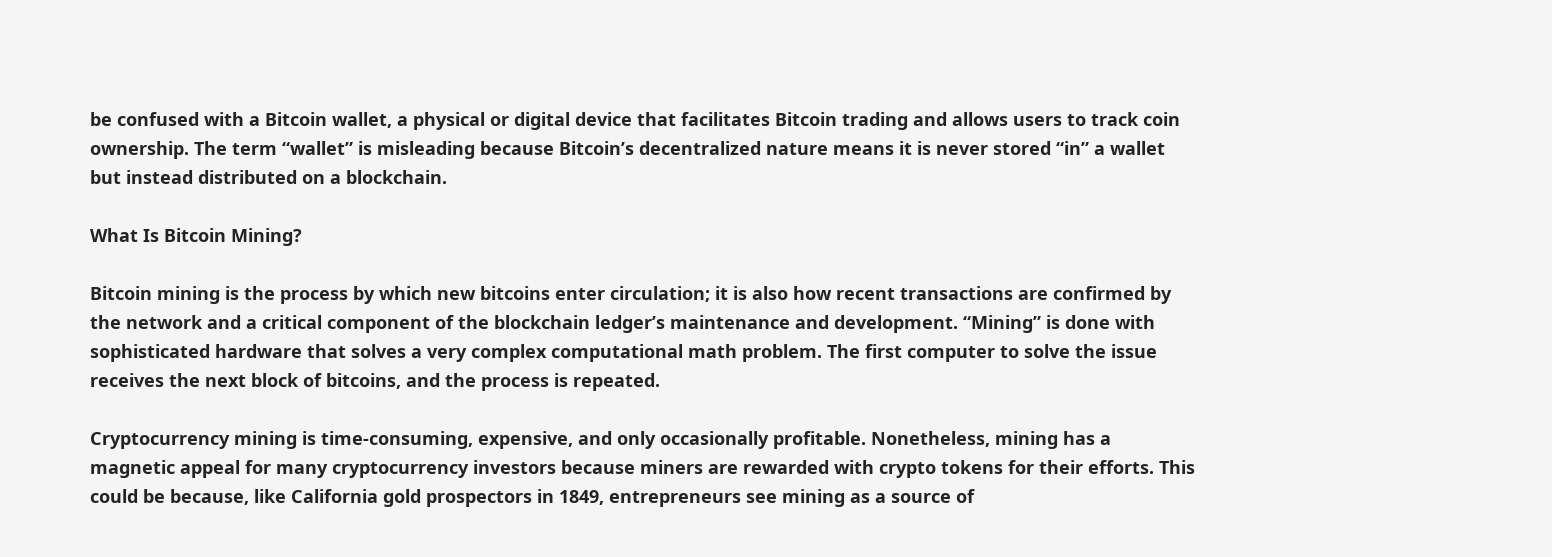be confused with a Bitcoin wallet, a physical or digital device that facilitates Bitcoin trading and allows users to track coin ownership. The term “wallet” is misleading because Bitcoin’s decentralized nature means it is never stored “in” a wallet but instead distributed on a blockchain.

What Is Bitcoin Mining?

Bitcoin mining is the process by which new bitcoins enter circulation; it is also how recent transactions are confirmed by the network and a critical component of the blockchain ledger’s maintenance and development. “Mining” is done with sophisticated hardware that solves a very complex computational math problem. The first computer to solve the issue receives the next block of bitcoins, and the process is repeated.

Cryptocurrency mining is time-consuming, expensive, and only occasionally profitable. Nonetheless, mining has a magnetic appeal for many cryptocurrency investors because miners are rewarded with crypto tokens for their efforts. This could be because, like California gold prospectors in 1849, entrepreneurs see mining as a source of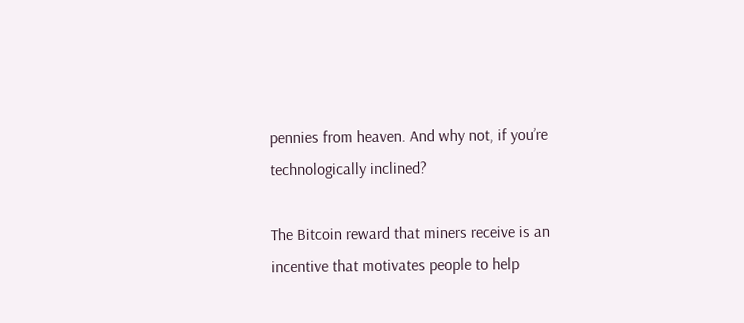pennies from heaven. And why not, if you’re technologically inclined?

The Bitcoin reward that miners receive is an incentive that motivates people to help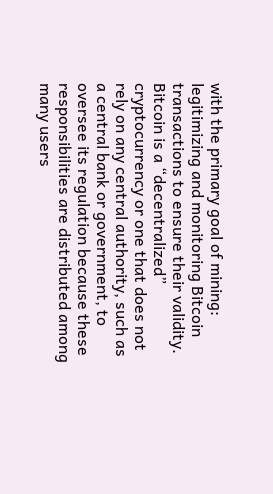with the primary goal of mining: legitimizing and monitoring Bitcoin transactions to ensure their validity. Bitcoin is a “decentralized” cryptocurrency or one that does not rely on any central authority, such as a central bank or government, to oversee its regulation because these responsibilities are distributed among many users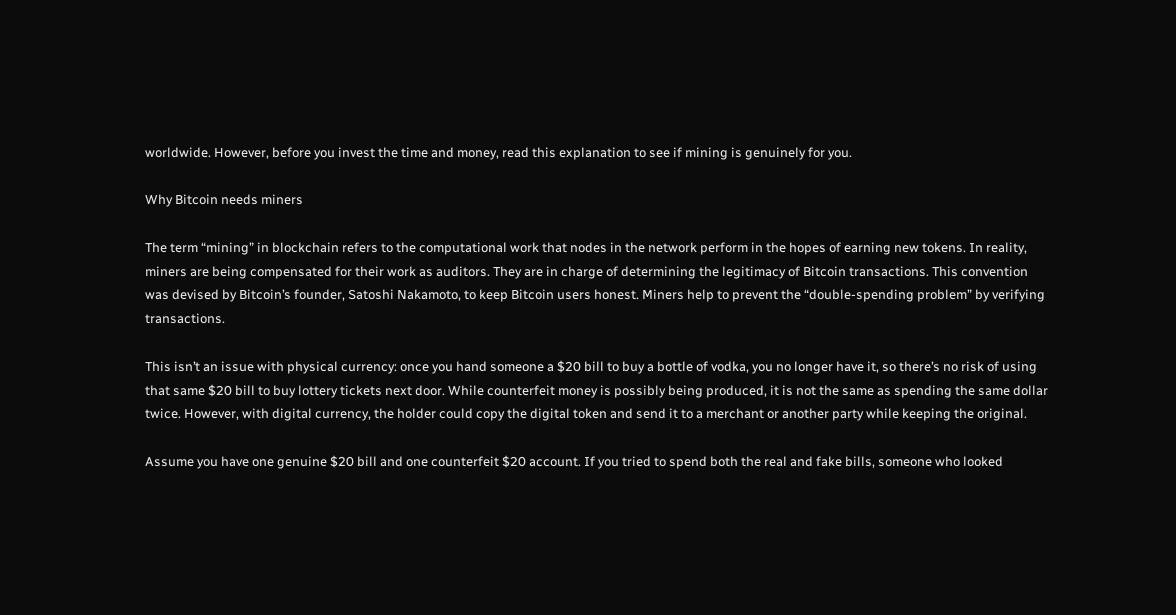worldwide. However, before you invest the time and money, read this explanation to see if mining is genuinely for you.

Why Bitcoin needs miners

The term “mining” in blockchain refers to the computational work that nodes in the network perform in the hopes of earning new tokens. In reality, miners are being compensated for their work as auditors. They are in charge of determining the legitimacy of Bitcoin transactions. This convention was devised by Bitcoin’s founder, Satoshi Nakamoto, to keep Bitcoin users honest. Miners help to prevent the “double-spending problem” by verifying transactions.

This isn’t an issue with physical currency: once you hand someone a $20 bill to buy a bottle of vodka, you no longer have it, so there’s no risk of using that same $20 bill to buy lottery tickets next door. While counterfeit money is possibly being produced, it is not the same as spending the same dollar twice. However, with digital currency, the holder could copy the digital token and send it to a merchant or another party while keeping the original.

Assume you have one genuine $20 bill and one counterfeit $20 account. If you tried to spend both the real and fake bills, someone who looked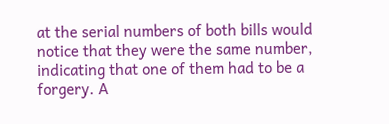at the serial numbers of both bills would notice that they were the same number, indicating that one of them had to be a forgery. A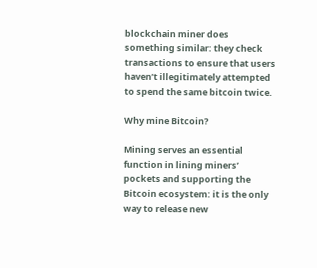blockchain miner does something similar: they check transactions to ensure that users haven’t illegitimately attempted to spend the same bitcoin twice.

Why mine Bitcoin?

Mining serves an essential function in lining miners’ pockets and supporting the Bitcoin ecosystem: it is the only way to release new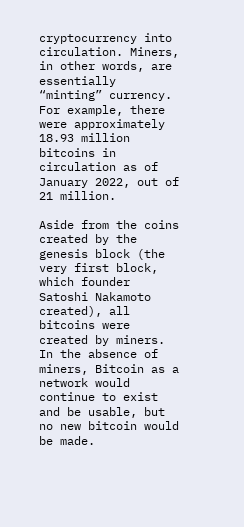cryptocurrency into circulation. Miners, in other words, are essentially “minting” currency. For example, there were approximately 18.93 million bitcoins in circulation as of January 2022, out of 21 million.

Aside from the coins created by the genesis block (the very first block, which founder Satoshi Nakamoto created), all bitcoins were created by miners. In the absence of miners, Bitcoin as a network would continue to exist and be usable, but no new bitcoin would be made.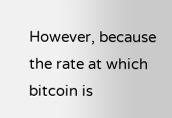However, because the rate at which bitcoin is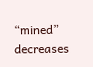“mined” decreases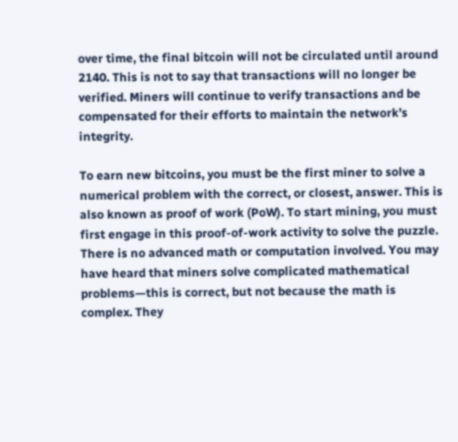over time, the final bitcoin will not be circulated until around 2140. This is not to say that transactions will no longer be verified. Miners will continue to verify transactions and be compensated for their efforts to maintain the network’s integrity.

To earn new bitcoins, you must be the first miner to solve a numerical problem with the correct, or closest, answer. This is also known as proof of work (PoW). To start mining, you must first engage in this proof-of-work activity to solve the puzzle. There is no advanced math or computation involved. You may have heard that miners solve complicated mathematical problems—this is correct, but not because the math is complex. They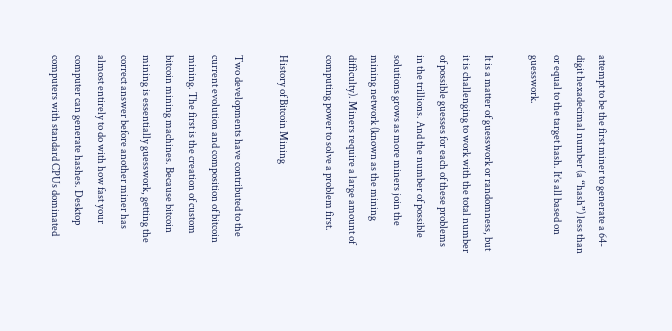attempt to be the first miner to generate a 64-digit hexadecimal number (a “hash”) less than or equal to the target hash. It’s all based on guesswork.

It is a matter of guesswork or randomness, but it is challenging to work with the total number of possible guesses for each of these problems in the trillions. And the number of possible solutions grows as more miners join the mining network (known as the mining difficulty). Miners require a large amount of computing power to solve a problem first.

History of Bitcoin Mining

Two developments have contributed to the current evolution and composition of bitcoin mining. The first is the creation of custom bitcoin mining machines. Because bitcoin mining is essentially guesswork, getting the correct answer before another miner has almost entirely to do with how fast your computer can generate hashes. Desktop computers with standard CPUs dominated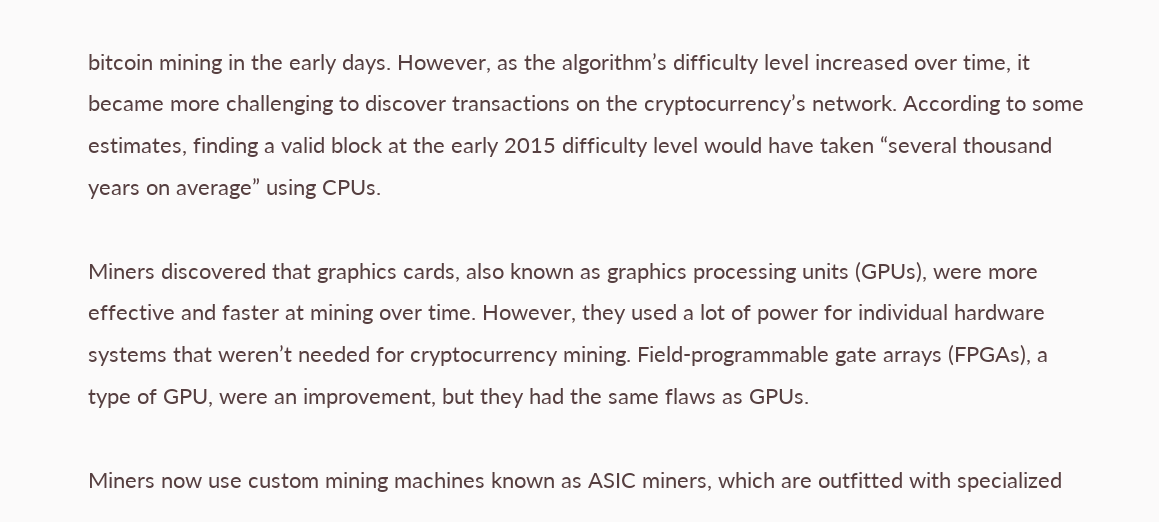bitcoin mining in the early days. However, as the algorithm’s difficulty level increased over time, it became more challenging to discover transactions on the cryptocurrency’s network. According to some estimates, finding a valid block at the early 2015 difficulty level would have taken “several thousand years on average” using CPUs.

Miners discovered that graphics cards, also known as graphics processing units (GPUs), were more effective and faster at mining over time. However, they used a lot of power for individual hardware systems that weren’t needed for cryptocurrency mining. Field-programmable gate arrays (FPGAs), a type of GPU, were an improvement, but they had the same flaws as GPUs.

Miners now use custom mining machines known as ASIC miners, which are outfitted with specialized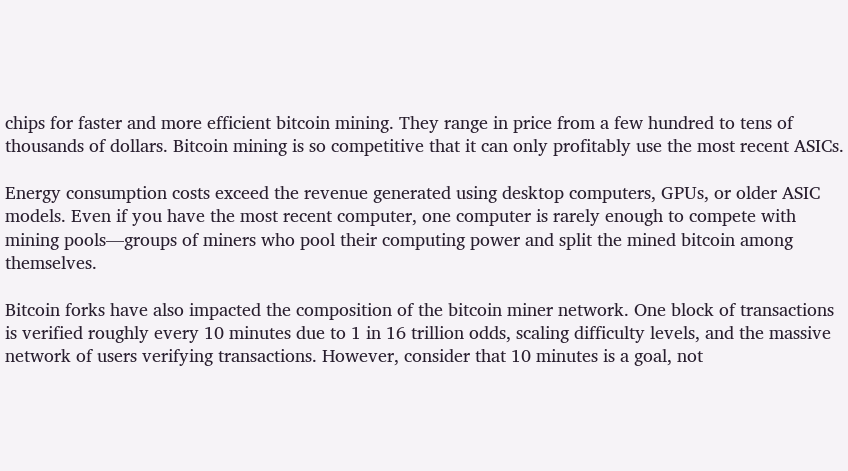chips for faster and more efficient bitcoin mining. They range in price from a few hundred to tens of thousands of dollars. Bitcoin mining is so competitive that it can only profitably use the most recent ASICs.

Energy consumption costs exceed the revenue generated using desktop computers, GPUs, or older ASIC models. Even if you have the most recent computer, one computer is rarely enough to compete with mining pools—groups of miners who pool their computing power and split the mined bitcoin among themselves.

Bitcoin forks have also impacted the composition of the bitcoin miner network. One block of transactions is verified roughly every 10 minutes due to 1 in 16 trillion odds, scaling difficulty levels, and the massive network of users verifying transactions. However, consider that 10 minutes is a goal, not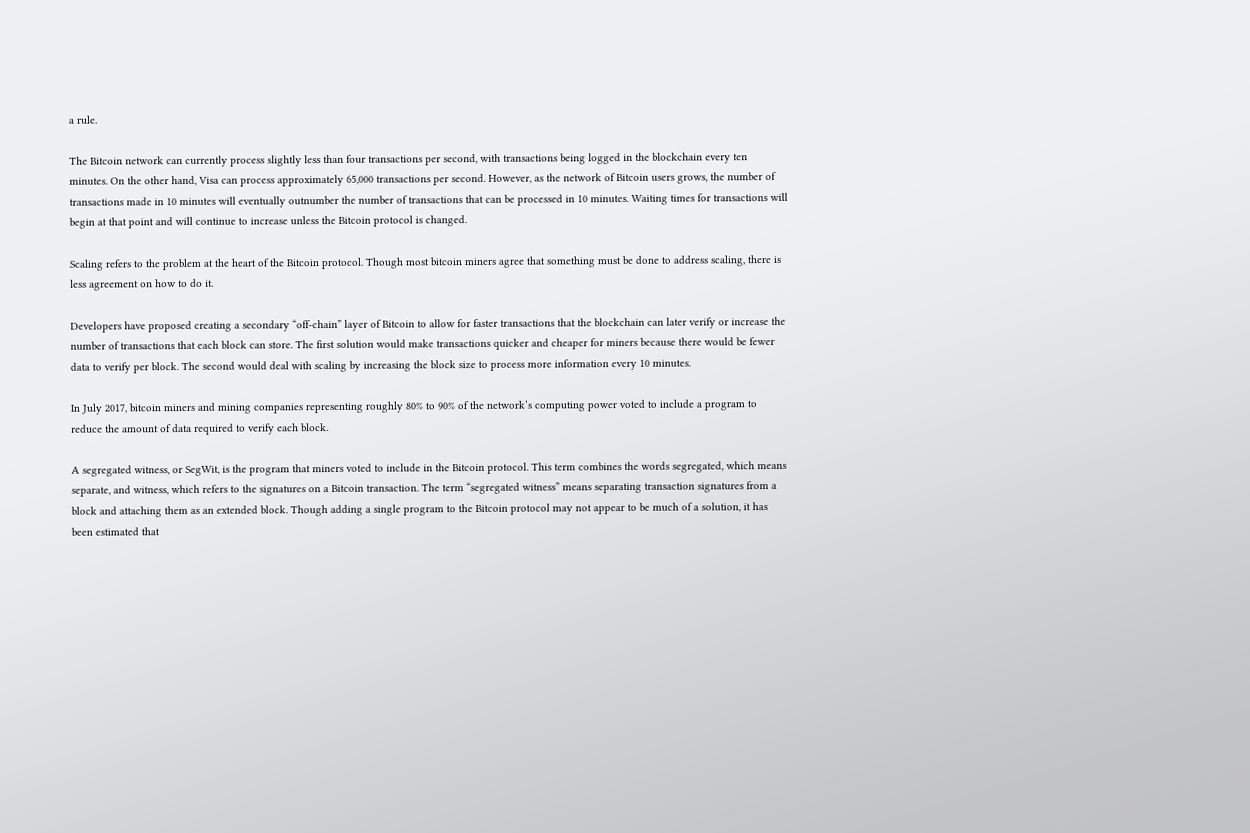a rule.

The Bitcoin network can currently process slightly less than four transactions per second, with transactions being logged in the blockchain every ten minutes. On the other hand, Visa can process approximately 65,000 transactions per second. However, as the network of Bitcoin users grows, the number of transactions made in 10 minutes will eventually outnumber the number of transactions that can be processed in 10 minutes. Waiting times for transactions will begin at that point and will continue to increase unless the Bitcoin protocol is changed.

Scaling refers to the problem at the heart of the Bitcoin protocol. Though most bitcoin miners agree that something must be done to address scaling, there is less agreement on how to do it.

Developers have proposed creating a secondary “off-chain” layer of Bitcoin to allow for faster transactions that the blockchain can later verify or increase the number of transactions that each block can store. The first solution would make transactions quicker and cheaper for miners because there would be fewer data to verify per block. The second would deal with scaling by increasing the block size to process more information every 10 minutes.

In July 2017, bitcoin miners and mining companies representing roughly 80% to 90% of the network’s computing power voted to include a program to reduce the amount of data required to verify each block.

A segregated witness, or SegWit, is the program that miners voted to include in the Bitcoin protocol. This term combines the words segregated, which means separate, and witness, which refers to the signatures on a Bitcoin transaction. The term “segregated witness” means separating transaction signatures from a block and attaching them as an extended block. Though adding a single program to the Bitcoin protocol may not appear to be much of a solution, it has been estimated that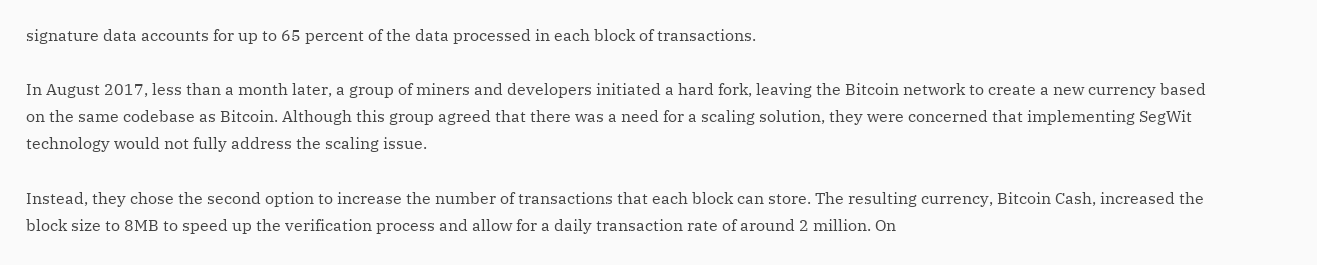signature data accounts for up to 65 percent of the data processed in each block of transactions.

In August 2017, less than a month later, a group of miners and developers initiated a hard fork, leaving the Bitcoin network to create a new currency based on the same codebase as Bitcoin. Although this group agreed that there was a need for a scaling solution, they were concerned that implementing SegWit technology would not fully address the scaling issue.

Instead, they chose the second option to increase the number of transactions that each block can store. The resulting currency, Bitcoin Cash, increased the block size to 8MB to speed up the verification process and allow for a daily transaction rate of around 2 million. On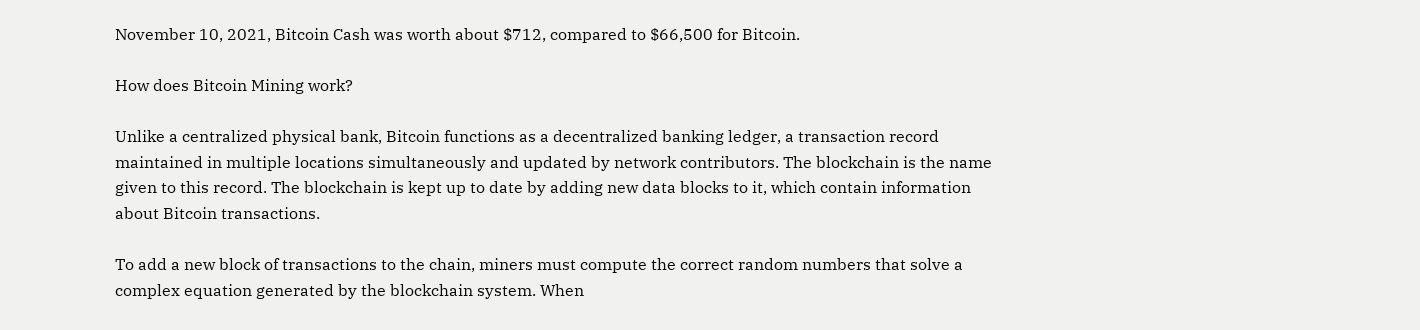November 10, 2021, Bitcoin Cash was worth about $712, compared to $66,500 for Bitcoin.

How does Bitcoin Mining work?

Unlike a centralized physical bank, Bitcoin functions as a decentralized banking ledger, a transaction record maintained in multiple locations simultaneously and updated by network contributors. The blockchain is the name given to this record. The blockchain is kept up to date by adding new data blocks to it, which contain information about Bitcoin transactions.

To add a new block of transactions to the chain, miners must compute the correct random numbers that solve a complex equation generated by the blockchain system. When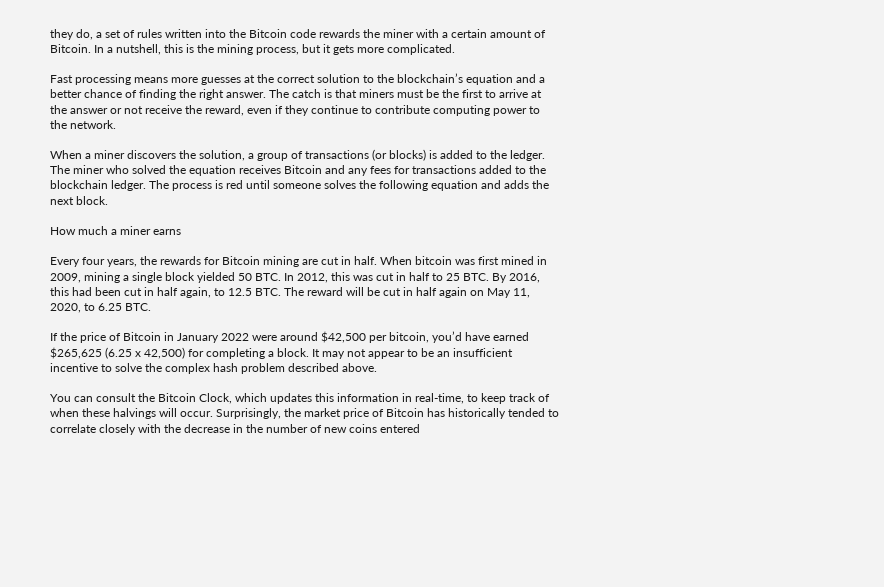they do, a set of rules written into the Bitcoin code rewards the miner with a certain amount of Bitcoin. In a nutshell, this is the mining process, but it gets more complicated.

Fast processing means more guesses at the correct solution to the blockchain’s equation and a better chance of finding the right answer. The catch is that miners must be the first to arrive at the answer or not receive the reward, even if they continue to contribute computing power to the network.

When a miner discovers the solution, a group of transactions (or blocks) is added to the ledger. The miner who solved the equation receives Bitcoin and any fees for transactions added to the blockchain ledger. The process is red until someone solves the following equation and adds the next block.

How much a miner earns

Every four years, the rewards for Bitcoin mining are cut in half. When bitcoin was first mined in 2009, mining a single block yielded 50 BTC. In 2012, this was cut in half to 25 BTC. By 2016, this had been cut in half again, to 12.5 BTC. The reward will be cut in half again on May 11, 2020, to 6.25 BTC.

If the price of Bitcoin in January 2022 were around $42,500 per bitcoin, you’d have earned $265,625 (6.25 x 42,500) for completing a block. It may not appear to be an insufficient incentive to solve the complex hash problem described above.

You can consult the Bitcoin Clock, which updates this information in real-time, to keep track of when these halvings will occur. Surprisingly, the market price of Bitcoin has historically tended to correlate closely with the decrease in the number of new coins entered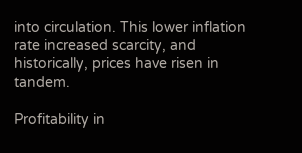into circulation. This lower inflation rate increased scarcity, and historically, prices have risen in tandem.

Profitability in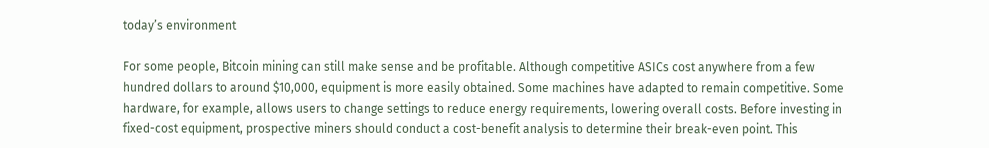today’s environment

For some people, Bitcoin mining can still make sense and be profitable. Although competitive ASICs cost anywhere from a few hundred dollars to around $10,000, equipment is more easily obtained. Some machines have adapted to remain competitive. Some hardware, for example, allows users to change settings to reduce energy requirements, lowering overall costs. Before investing in fixed-cost equipment, prospective miners should conduct a cost-benefit analysis to determine their break-even point. This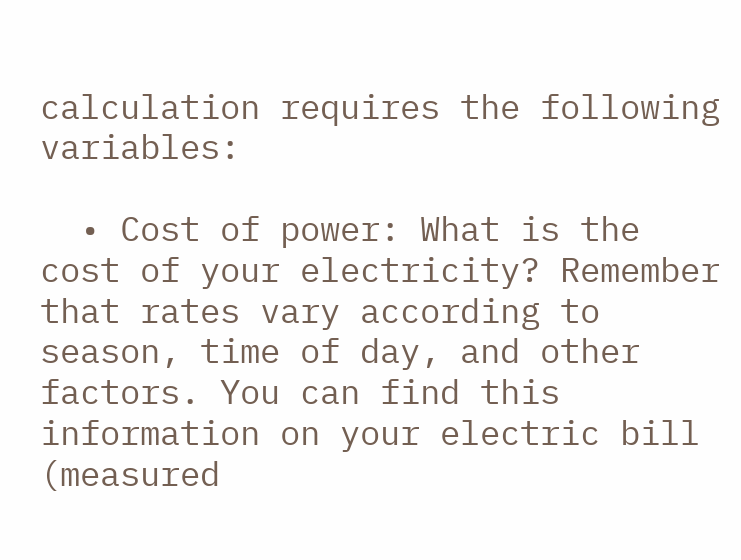calculation requires the following variables:

  • Cost of power: What is the cost of your electricity? Remember that rates vary according to season, time of day, and other factors. You can find this information on your electric bill (measured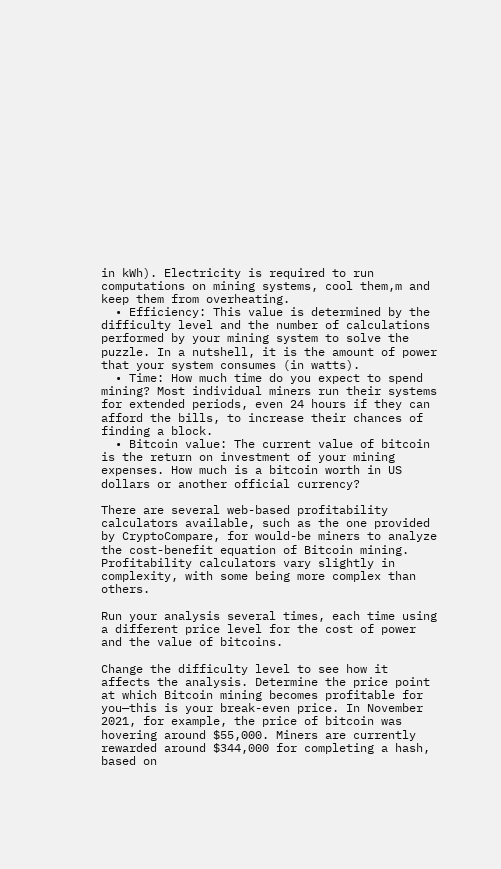in kWh). Electricity is required to run computations on mining systems, cool them,m and keep them from overheating.
  • Efficiency: This value is determined by the difficulty level and the number of calculations performed by your mining system to solve the puzzle. In a nutshell, it is the amount of power that your system consumes (in watts).
  • Time: How much time do you expect to spend mining? Most individual miners run their systems for extended periods, even 24 hours if they can afford the bills, to increase their chances of finding a block.
  • Bitcoin value: The current value of bitcoin is the return on investment of your mining expenses. How much is a bitcoin worth in US dollars or another official currency?

There are several web-based profitability calculators available, such as the one provided by CryptoCompare, for would-be miners to analyze the cost-benefit equation of Bitcoin mining. Profitability calculators vary slightly in complexity, with some being more complex than others.

Run your analysis several times, each time using a different price level for the cost of power and the value of bitcoins.

Change the difficulty level to see how it affects the analysis. Determine the price point at which Bitcoin mining becomes profitable for you—this is your break-even price. In November 2021, for example, the price of bitcoin was hovering around $55,000. Miners are currently rewarded around $344,000 for completing a hash, based on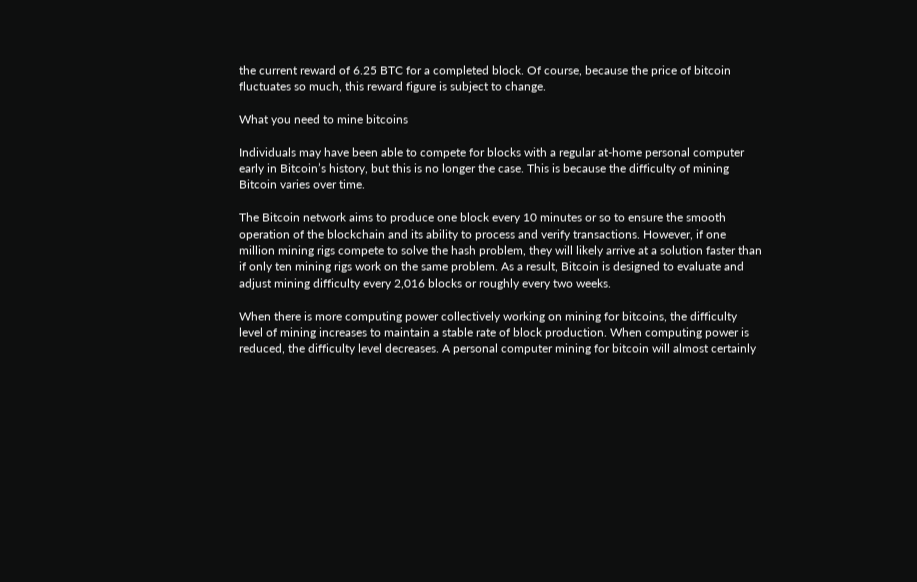the current reward of 6.25 BTC for a completed block. Of course, because the price of bitcoin fluctuates so much, this reward figure is subject to change.

What you need to mine bitcoins

Individuals may have been able to compete for blocks with a regular at-home personal computer early in Bitcoin’s history, but this is no longer the case. This is because the difficulty of mining Bitcoin varies over time.

The Bitcoin network aims to produce one block every 10 minutes or so to ensure the smooth operation of the blockchain and its ability to process and verify transactions. However, if one million mining rigs compete to solve the hash problem, they will likely arrive at a solution faster than if only ten mining rigs work on the same problem. As a result, Bitcoin is designed to evaluate and adjust mining difficulty every 2,016 blocks or roughly every two weeks.

When there is more computing power collectively working on mining for bitcoins, the difficulty level of mining increases to maintain a stable rate of block production. When computing power is reduced, the difficulty level decreases. A personal computer mining for bitcoin will almost certainly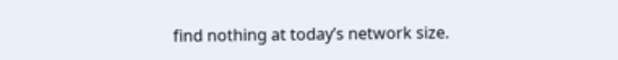find nothing at today’s network size.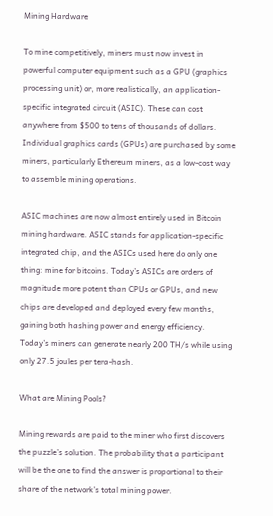Mining Hardware

To mine competitively, miners must now invest in powerful computer equipment such as a GPU (graphics processing unit) or, more realistically, an application-specific integrated circuit (ASIC). These can cost anywhere from $500 to tens of thousands of dollars. Individual graphics cards (GPUs) are purchased by some miners, particularly Ethereum miners, as a low-cost way to assemble mining operations.

ASIC machines are now almost entirely used in Bitcoin mining hardware. ASIC stands for application-specific integrated chip, and the ASICs used here do only one thing: mine for bitcoins. Today’s ASICs are orders of magnitude more potent than CPUs or GPUs, and new chips are developed and deployed every few months, gaining both hashing power and energy efficiency. Today’s miners can generate nearly 200 TH/s while using only 27.5 joules per tera-hash.

What are Mining Pools?

Mining rewards are paid to the miner who first discovers the puzzle’s solution. The probability that a participant will be the one to find the answer is proportional to their share of the network’s total mining power.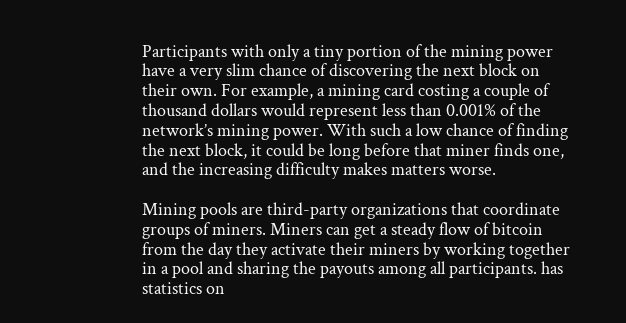Participants with only a tiny portion of the mining power have a very slim chance of discovering the next block on their own. For example, a mining card costing a couple of thousand dollars would represent less than 0.001% of the network’s mining power. With such a low chance of finding the next block, it could be long before that miner finds one, and the increasing difficulty makes matters worse.

Mining pools are third-party organizations that coordinate groups of miners. Miners can get a steady flow of bitcoin from the day they activate their miners by working together in a pool and sharing the payouts among all participants. has statistics on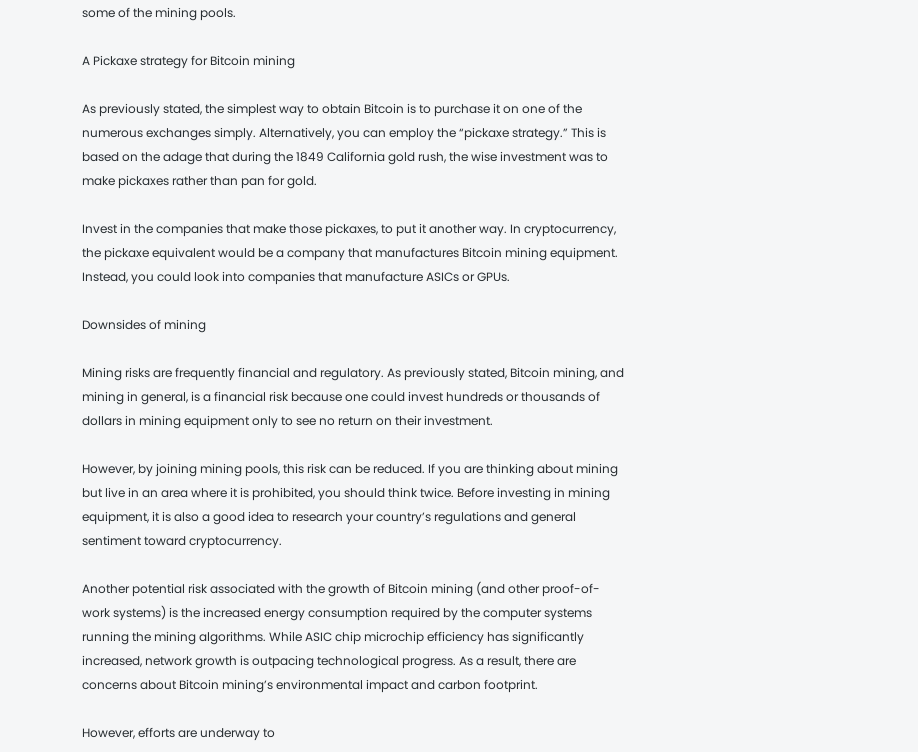some of the mining pools.

A Pickaxe strategy for Bitcoin mining

As previously stated, the simplest way to obtain Bitcoin is to purchase it on one of the numerous exchanges simply. Alternatively, you can employ the “pickaxe strategy.” This is based on the adage that during the 1849 California gold rush, the wise investment was to make pickaxes rather than pan for gold.

Invest in the companies that make those pickaxes, to put it another way. In cryptocurrency, the pickaxe equivalent would be a company that manufactures Bitcoin mining equipment. Instead, you could look into companies that manufacture ASICs or GPUs.

Downsides of mining

Mining risks are frequently financial and regulatory. As previously stated, Bitcoin mining, and mining in general, is a financial risk because one could invest hundreds or thousands of dollars in mining equipment only to see no return on their investment.

However, by joining mining pools, this risk can be reduced. If you are thinking about mining but live in an area where it is prohibited, you should think twice. Before investing in mining equipment, it is also a good idea to research your country’s regulations and general sentiment toward cryptocurrency.

Another potential risk associated with the growth of Bitcoin mining (and other proof-of-work systems) is the increased energy consumption required by the computer systems running the mining algorithms. While ASIC chip microchip efficiency has significantly increased, network growth is outpacing technological progress. As a result, there are concerns about Bitcoin mining’s environmental impact and carbon footprint.

However, efforts are underway to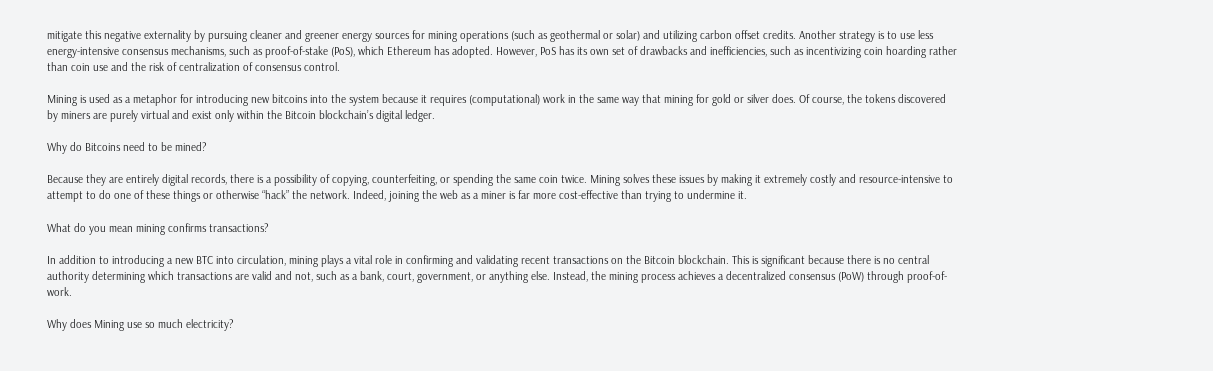mitigate this negative externality by pursuing cleaner and greener energy sources for mining operations (such as geothermal or solar) and utilizing carbon offset credits. Another strategy is to use less energy-intensive consensus mechanisms, such as proof-of-stake (PoS), which Ethereum has adopted. However, PoS has its own set of drawbacks and inefficiencies, such as incentivizing coin hoarding rather than coin use and the risk of centralization of consensus control.

Mining is used as a metaphor for introducing new bitcoins into the system because it requires (computational) work in the same way that mining for gold or silver does. Of course, the tokens discovered by miners are purely virtual and exist only within the Bitcoin blockchain’s digital ledger.

Why do Bitcoins need to be mined?

Because they are entirely digital records, there is a possibility of copying, counterfeiting, or spending the same coin twice. Mining solves these issues by making it extremely costly and resource-intensive to attempt to do one of these things or otherwise “hack” the network. Indeed, joining the web as a miner is far more cost-effective than trying to undermine it.

What do you mean mining confirms transactions?

In addition to introducing a new BTC into circulation, mining plays a vital role in confirming and validating recent transactions on the Bitcoin blockchain. This is significant because there is no central authority determining which transactions are valid and not, such as a bank, court, government, or anything else. Instead, the mining process achieves a decentralized consensus (PoW) through proof-of-work.

Why does Mining use so much electricity?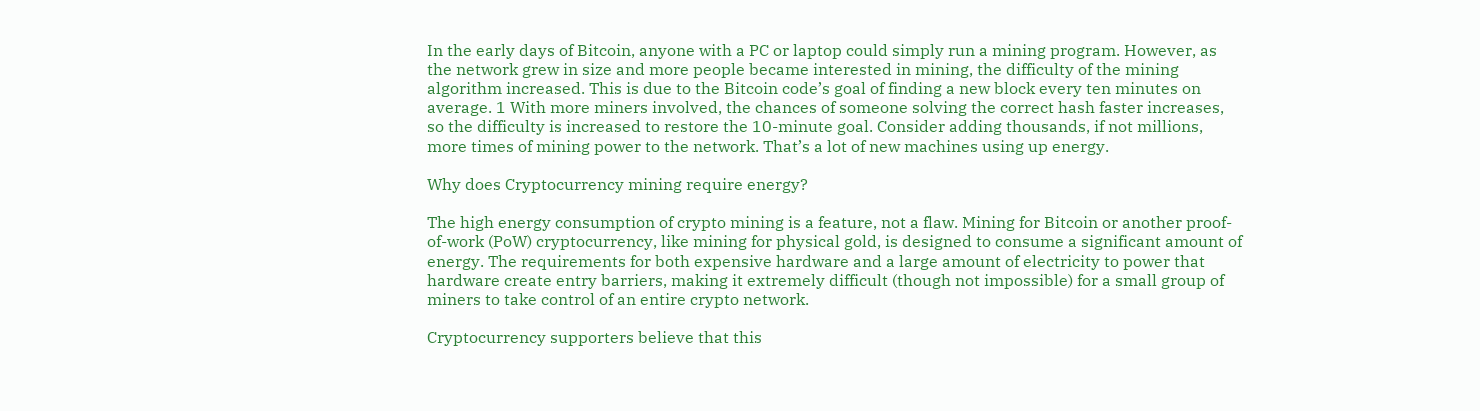In the early days of Bitcoin, anyone with a PC or laptop could simply run a mining program. However, as the network grew in size and more people became interested in mining, the difficulty of the mining algorithm increased. This is due to the Bitcoin code’s goal of finding a new block every ten minutes on average. 1 With more miners involved, the chances of someone solving the correct hash faster increases, so the difficulty is increased to restore the 10-minute goal. Consider adding thousands, if not millions, more times of mining power to the network. That’s a lot of new machines using up energy.

Why does Cryptocurrency mining require energy?

The high energy consumption of crypto mining is a feature, not a flaw. Mining for Bitcoin or another proof-of-work (PoW) cryptocurrency, like mining for physical gold, is designed to consume a significant amount of energy. The requirements for both expensive hardware and a large amount of electricity to power that hardware create entry barriers, making it extremely difficult (though not impossible) for a small group of miners to take control of an entire crypto network.

Cryptocurrency supporters believe that this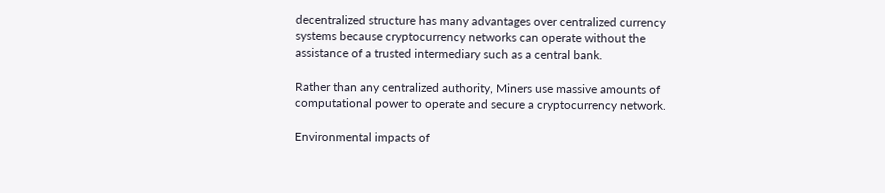decentralized structure has many advantages over centralized currency systems because cryptocurrency networks can operate without the assistance of a trusted intermediary such as a central bank.

Rather than any centralized authority, Miners use massive amounts of computational power to operate and secure a cryptocurrency network.

Environmental impacts of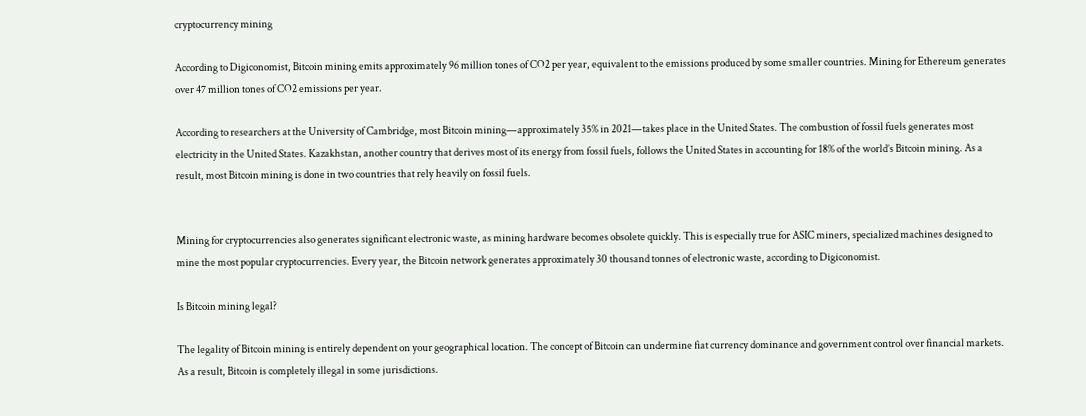cryptocurrency mining

According to Digiconomist, Bitcoin mining emits approximately 96 million tones of CO2 per year, equivalent to the emissions produced by some smaller countries. Mining for Ethereum generates over 47 million tones of CO2 emissions per year.

According to researchers at the University of Cambridge, most Bitcoin mining—approximately 35% in 2021—takes place in the United States. The combustion of fossil fuels generates most electricity in the United States. Kazakhstan, another country that derives most of its energy from fossil fuels, follows the United States in accounting for 18% of the world’s Bitcoin mining. As a result, most Bitcoin mining is done in two countries that rely heavily on fossil fuels.


Mining for cryptocurrencies also generates significant electronic waste, as mining hardware becomes obsolete quickly. This is especially true for ASIC miners, specialized machines designed to mine the most popular cryptocurrencies. Every year, the Bitcoin network generates approximately 30 thousand tonnes of electronic waste, according to Digiconomist.

Is Bitcoin mining legal?

The legality of Bitcoin mining is entirely dependent on your geographical location. The concept of Bitcoin can undermine fiat currency dominance and government control over financial markets. As a result, Bitcoin is completely illegal in some jurisdictions.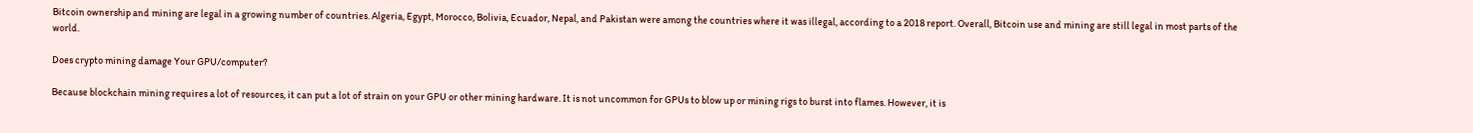Bitcoin ownership and mining are legal in a growing number of countries. Algeria, Egypt, Morocco, Bolivia, Ecuador, Nepal, and Pakistan were among the countries where it was illegal, according to a 2018 report. Overall, Bitcoin use and mining are still legal in most parts of the world.

Does crypto mining damage Your GPU/computer?

Because blockchain mining requires a lot of resources, it can put a lot of strain on your GPU or other mining hardware. It is not uncommon for GPUs to blow up or mining rigs to burst into flames. However, it is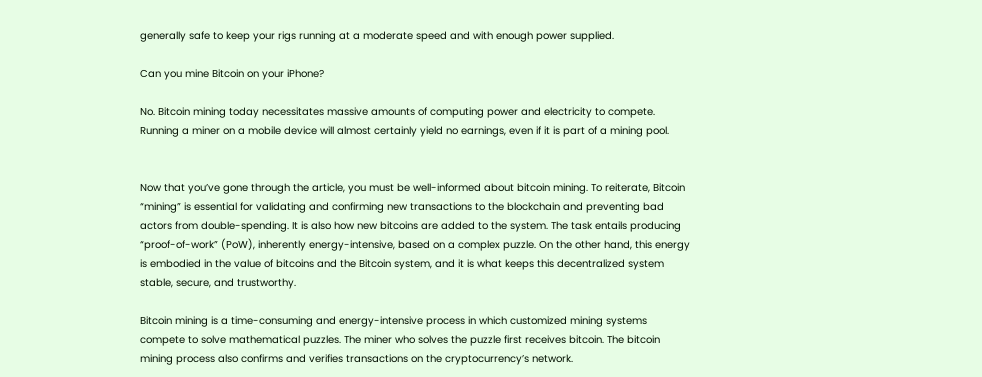generally safe to keep your rigs running at a moderate speed and with enough power supplied.

Can you mine Bitcoin on your iPhone?

No. Bitcoin mining today necessitates massive amounts of computing power and electricity to compete. Running a miner on a mobile device will almost certainly yield no earnings, even if it is part of a mining pool.


Now that you’ve gone through the article, you must be well-informed about bitcoin mining. To reiterate, Bitcoin “mining” is essential for validating and confirming new transactions to the blockchain and preventing bad actors from double-spending. It is also how new bitcoins are added to the system. The task entails producing “proof-of-work” (PoW), inherently energy-intensive, based on a complex puzzle. On the other hand, this energy is embodied in the value of bitcoins and the Bitcoin system, and it is what keeps this decentralized system stable, secure, and trustworthy.

Bitcoin mining is a time-consuming and energy-intensive process in which customized mining systems compete to solve mathematical puzzles. The miner who solves the puzzle first receives bitcoin. The bitcoin mining process also confirms and verifies transactions on the cryptocurrency’s network.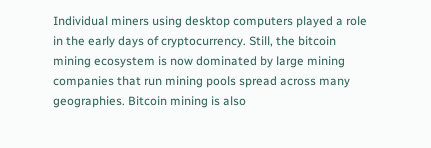Individual miners using desktop computers played a role in the early days of cryptocurrency. Still, the bitcoin mining ecosystem is now dominated by large mining companies that run mining pools spread across many geographies. Bitcoin mining is also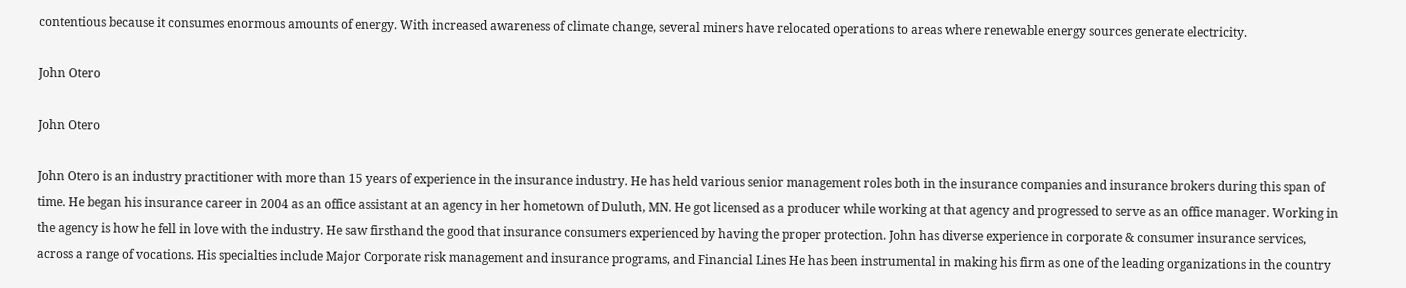contentious because it consumes enormous amounts of energy. With increased awareness of climate change, several miners have relocated operations to areas where renewable energy sources generate electricity.

John Otero

John Otero

John Otero is an industry practitioner with more than 15 years of experience in the insurance industry. He has held various senior management roles both in the insurance companies and insurance brokers during this span of time. He began his insurance career in 2004 as an office assistant at an agency in her hometown of Duluth, MN. He got licensed as a producer while working at that agency and progressed to serve as an office manager. Working in the agency is how he fell in love with the industry. He saw firsthand the good that insurance consumers experienced by having the proper protection. John has diverse experience in corporate & consumer insurance services, across a range of vocations. His specialties include Major Corporate risk management and insurance programs, and Financial Lines He has been instrumental in making his firm as one of the leading organizations in the country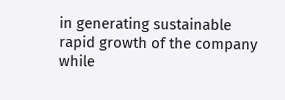in generating sustainable rapid growth of the company while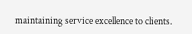maintaining service excellence to clients.